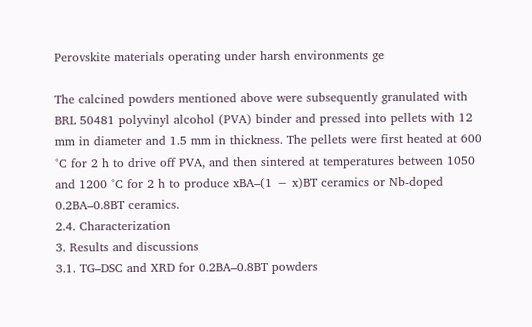Perovskite materials operating under harsh environments ge

The calcined powders mentioned above were subsequently granulated with BRL 50481 polyvinyl alcohol (PVA) binder and pressed into pellets with 12 mm in diameter and 1.5 mm in thickness. The pellets were first heated at 600 °C for 2 h to drive off PVA, and then sintered at temperatures between 1050 and 1200 °C for 2 h to produce xBA–(1 − x)BT ceramics or Nb-doped 0.2BA–0.8BT ceramics.
2.4. Characterization
3. Results and discussions
3.1. TG–DSC and XRD for 0.2BA–0.8BT powders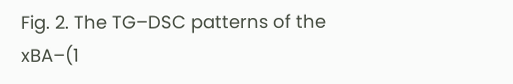Fig. 2. The TG–DSC patterns of the xBA–(1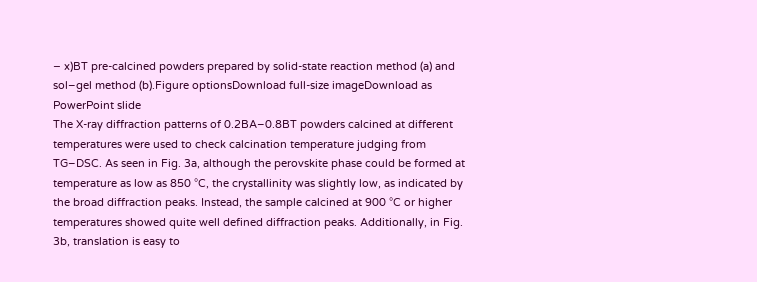− x)BT pre-calcined powders prepared by solid-state reaction method (a) and sol–gel method (b).Figure optionsDownload full-size imageDownload as PowerPoint slide
The X-ray diffraction patterns of 0.2BA–0.8BT powders calcined at different temperatures were used to check calcination temperature judging from TG–DSC. As seen in Fig. 3a, although the perovskite phase could be formed at temperature as low as 850 °C, the crystallinity was slightly low, as indicated by the broad diffraction peaks. Instead, the sample calcined at 900 °C or higher temperatures showed quite well defined diffraction peaks. Additionally, in Fig. 3b, translation is easy to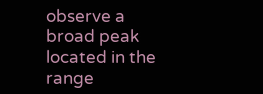observe a broad peak located in the range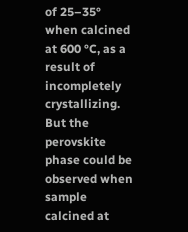of 25–35° when calcined at 600 °C, as a result of incompletely crystallizing. But the perovskite phase could be observed when sample calcined at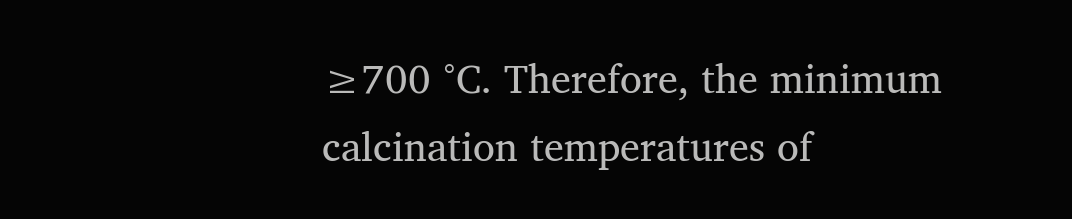≥700 °C. Therefore, the minimum calcination temperatures of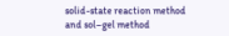solid-state reaction method and sol–gel method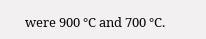were 900 °C and 700 °C.